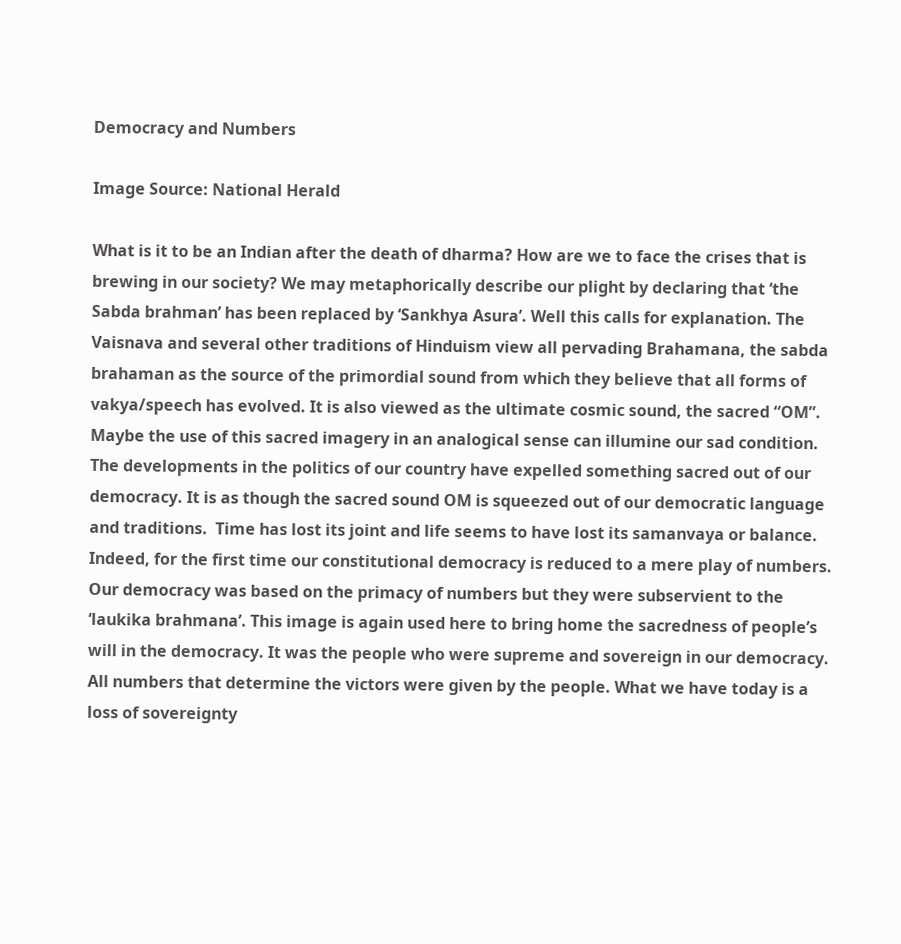Democracy and Numbers

Image Source: National Herald

What is it to be an Indian after the death of dharma? How are we to face the crises that is brewing in our society? We may metaphorically describe our plight by declaring that ‘the Sabda brahman’ has been replaced by ‘Sankhya Asura’. Well this calls for explanation. The Vaisnava and several other traditions of Hinduism view all pervading Brahamana, the sabda brahaman as the source of the primordial sound from which they believe that all forms of vakya/speech has evolved. It is also viewed as the ultimate cosmic sound, the sacred “OM”. Maybe the use of this sacred imagery in an analogical sense can illumine our sad condition. The developments in the politics of our country have expelled something sacred out of our democracy. It is as though the sacred sound OM is squeezed out of our democratic language and traditions.  Time has lost its joint and life seems to have lost its samanvaya or balance. Indeed, for the first time our constitutional democracy is reduced to a mere play of numbers. Our democracy was based on the primacy of numbers but they were subservient to the ‘laukika brahmana’. This image is again used here to bring home the sacredness of people’s will in the democracy. It was the people who were supreme and sovereign in our democracy. All numbers that determine the victors were given by the people. What we have today is a loss of sovereignty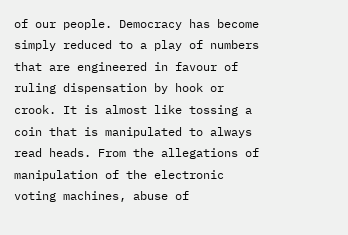of our people. Democracy has become simply reduced to a play of numbers that are engineered in favour of ruling dispensation by hook or crook. It is almost like tossing a coin that is manipulated to always read heads. From the allegations of manipulation of the electronic voting machines, abuse of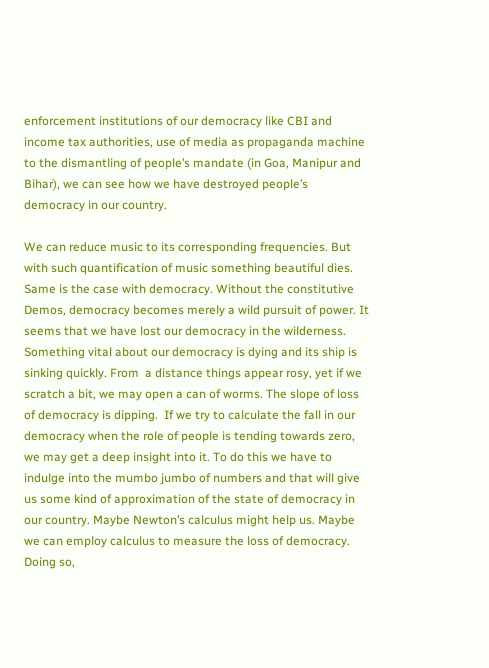enforcement institutions of our democracy like CBI and income tax authorities, use of media as propaganda machine to the dismantling of people’s mandate (in Goa, Manipur and Bihar), we can see how we have destroyed people’s democracy in our country.

We can reduce music to its corresponding frequencies. But with such quantification of music something beautiful dies. Same is the case with democracy. Without the constitutive Demos, democracy becomes merely a wild pursuit of power. It seems that we have lost our democracy in the wilderness. Something vital about our democracy is dying and its ship is sinking quickly. From  a distance things appear rosy, yet if we scratch a bit, we may open a can of worms. The slope of loss of democracy is dipping.  If we try to calculate the fall in our democracy when the role of people is tending towards zero, we may get a deep insight into it. To do this we have to indulge into the mumbo jumbo of numbers and that will give us some kind of approximation of the state of democracy in our country. Maybe Newton’s calculus might help us. Maybe we can employ calculus to measure the loss of democracy. Doing so,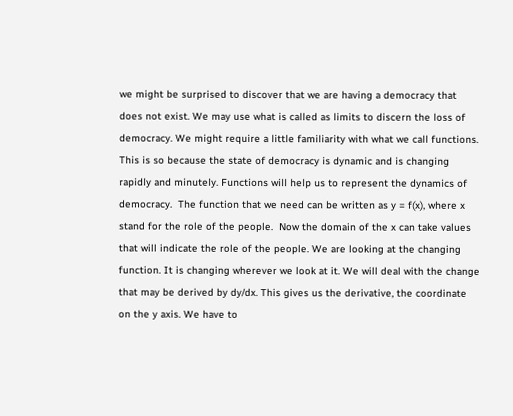we might be surprised to discover that we are having a democracy that does not exist. We may use what is called as limits to discern the loss of democracy. We might require a little familiarity with what we call functions. This is so because the state of democracy is dynamic and is changing rapidly and minutely. Functions will help us to represent the dynamics of democracy.  The function that we need can be written as y = f(x), where x stand for the role of the people.  Now the domain of the x can take values that will indicate the role of the people. We are looking at the changing function. It is changing wherever we look at it. We will deal with the change that may be derived by dy/dx. This gives us the derivative, the coordinate on the y axis. We have to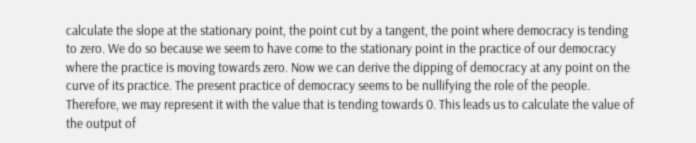calculate the slope at the stationary point, the point cut by a tangent, the point where democracy is tending to zero. We do so because we seem to have come to the stationary point in the practice of our democracy where the practice is moving towards zero. Now we can derive the dipping of democracy at any point on the curve of its practice. The present practice of democracy seems to be nullifying the role of the people. Therefore, we may represent it with the value that is tending towards 0. This leads us to calculate the value of the output of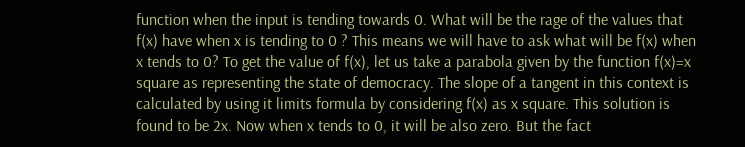function when the input is tending towards 0. What will be the rage of the values that f(x) have when x is tending to 0 ? This means we will have to ask what will be f(x) when x tends to 0? To get the value of f(x), let us take a parabola given by the function f(x)=x square as representing the state of democracy. The slope of a tangent in this context is calculated by using it limits formula by considering f(x) as x square. This solution is found to be 2x. Now when x tends to 0, it will be also zero. But the fact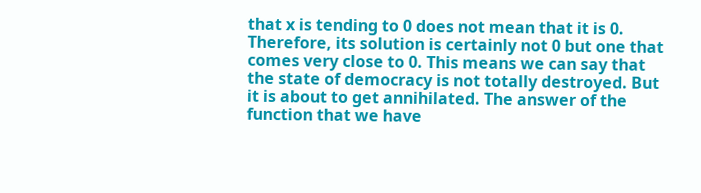that x is tending to 0 does not mean that it is 0. Therefore, its solution is certainly not 0 but one that comes very close to 0. This means we can say that the state of democracy is not totally destroyed. But it is about to get annihilated. The answer of the function that we have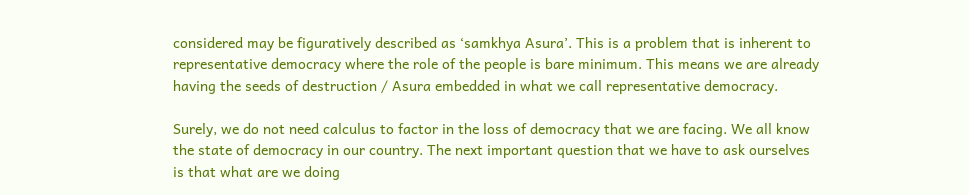considered may be figuratively described as ‘samkhya Asura’. This is a problem that is inherent to representative democracy where the role of the people is bare minimum. This means we are already having the seeds of destruction / Asura embedded in what we call representative democracy.

Surely, we do not need calculus to factor in the loss of democracy that we are facing. We all know the state of democracy in our country. The next important question that we have to ask ourselves is that what are we doing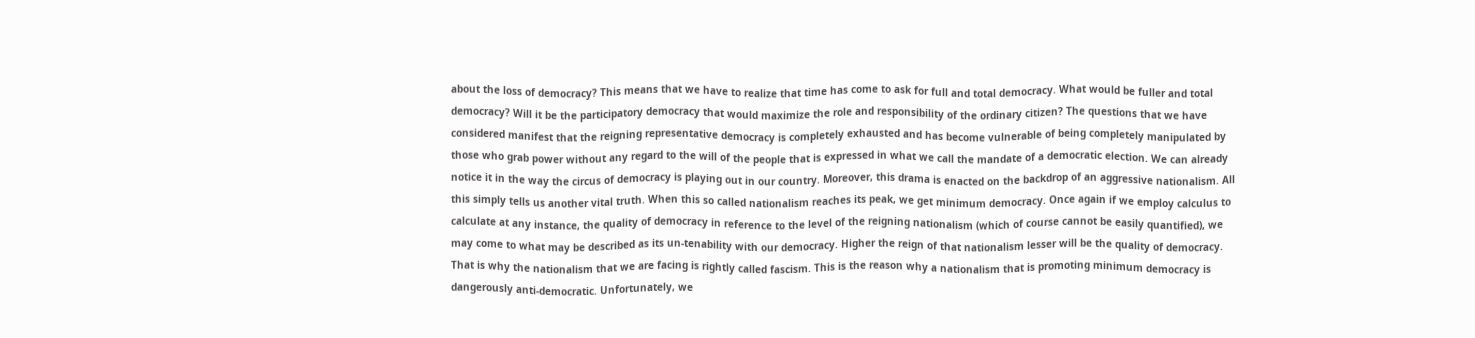about the loss of democracy? This means that we have to realize that time has come to ask for full and total democracy. What would be fuller and total democracy? Will it be the participatory democracy that would maximize the role and responsibility of the ordinary citizen? The questions that we have considered manifest that the reigning representative democracy is completely exhausted and has become vulnerable of being completely manipulated by those who grab power without any regard to the will of the people that is expressed in what we call the mandate of a democratic election. We can already notice it in the way the circus of democracy is playing out in our country. Moreover, this drama is enacted on the backdrop of an aggressive nationalism. All this simply tells us another vital truth. When this so called nationalism reaches its peak, we get minimum democracy. Once again if we employ calculus to calculate at any instance, the quality of democracy in reference to the level of the reigning nationalism (which of course cannot be easily quantified), we may come to what may be described as its un-tenability with our democracy. Higher the reign of that nationalism lesser will be the quality of democracy. That is why the nationalism that we are facing is rightly called fascism. This is the reason why a nationalism that is promoting minimum democracy is dangerously anti-democratic. Unfortunately, we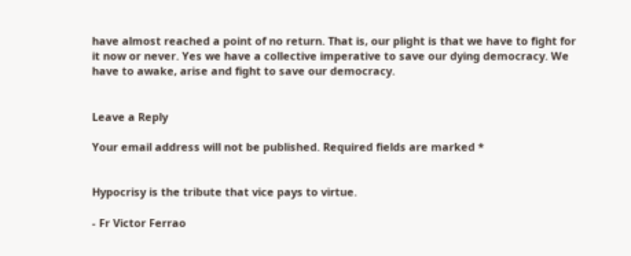have almost reached a point of no return. That is, our plight is that we have to fight for it now or never. Yes we have a collective imperative to save our dying democracy. We have to awake, arise and fight to save our democracy.


Leave a Reply

Your email address will not be published. Required fields are marked *


Hypocrisy is the tribute that vice pays to virtue.

- Fr Victor Ferrao